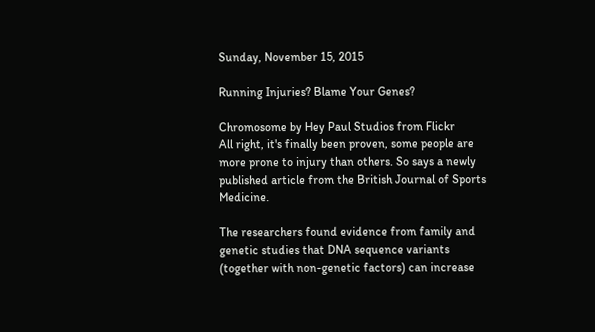Sunday, November 15, 2015

Running Injuries? Blame Your Genes?

Chromosome by Hey Paul Studios from Flickr
All right, it's finally been proven, some people are more prone to injury than others. So says a newly published article from the British Journal of Sports Medicine.

The researchers found evidence from family and genetic studies that DNA sequence variants (together with non-genetic factors) can increase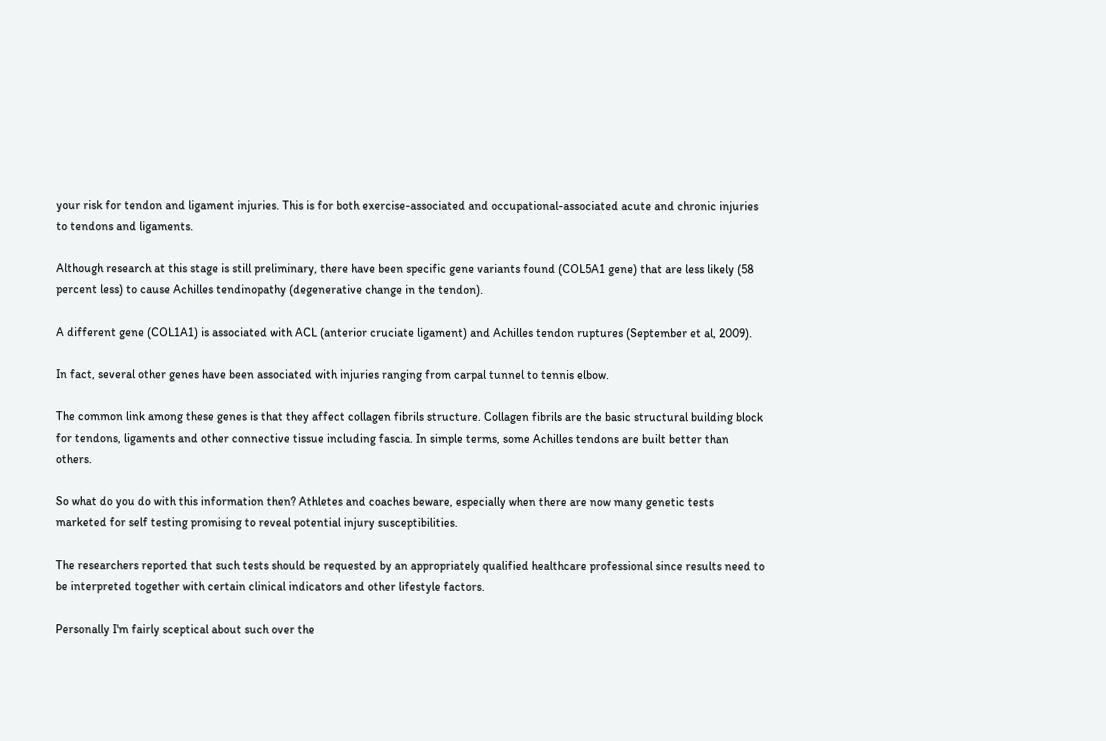your risk for tendon and ligament injuries. This is for both exercise-associated and occupational-associated acute and chronic injuries to tendons and ligaments.

Although research at this stage is still preliminary, there have been specific gene variants found (COL5A1 gene) that are less likely (58 percent less) to cause Achilles tendinopathy (degenerative change in the tendon).

A different gene (COL1A1) is associated with ACL (anterior cruciate ligament) and Achilles tendon ruptures (September et al, 2009).

In fact, several other genes have been associated with injuries ranging from carpal tunnel to tennis elbow.

The common link among these genes is that they affect collagen fibrils structure. Collagen fibrils are the basic structural building block for tendons, ligaments and other connective tissue including fascia. In simple terms, some Achilles tendons are built better than others.

So what do you do with this information then? Athletes and coaches beware, especially when there are now many genetic tests marketed for self testing promising to reveal potential injury susceptibilities.

The researchers reported that such tests should be requested by an appropriately qualified healthcare professional since results need to be interpreted together with certain clinical indicators and other lifestyle factors.

Personally I'm fairly sceptical about such over the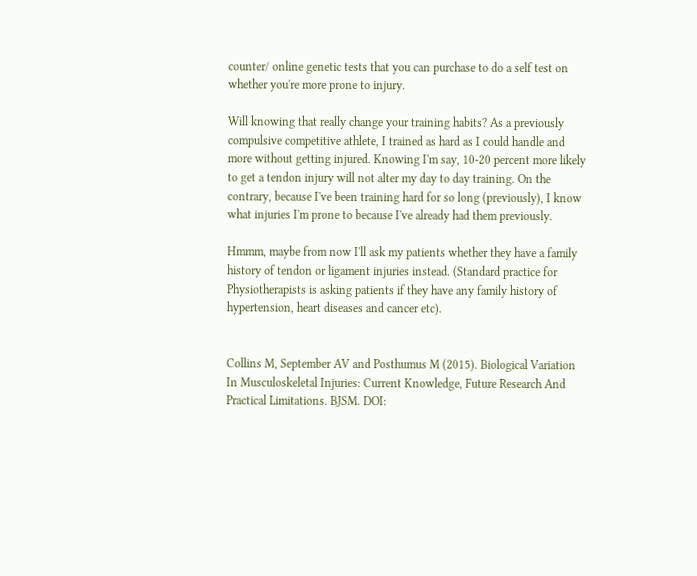counter/ online genetic tests that you can purchase to do a self test on whether you're more prone to injury.

Will knowing that really change your training habits? As a previously compulsive competitive athlete, I trained as hard as I could handle and more without getting injured. Knowing I'm say, 10-20 percent more likely to get a tendon injury will not alter my day to day training. On the contrary, because I've been training hard for so long (previously), I know what injuries I'm prone to because I've already had them previously.

Hmmm, maybe from now I'll ask my patients whether they have a family history of tendon or ligament injuries instead. (Standard practice for Physiotherapists is asking patients if they have any family history of hypertension, heart diseases and cancer etc).


Collins M, September AV and Posthumus M (2015). Biological Variation In Musculoskeletal Injuries: Current Knowledge, Future Research And Practical Limitations. BJSM. DOI: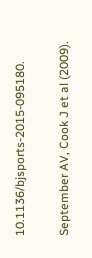10.1136/bjsports-2015-095180.

September AV, Cook J et al (2009).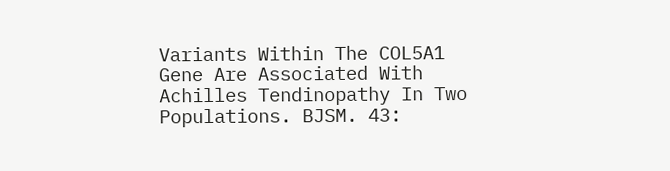Variants Within The COL5A1 Gene Are Associated With Achilles Tendinopathy In Two Populations. BJSM. 43: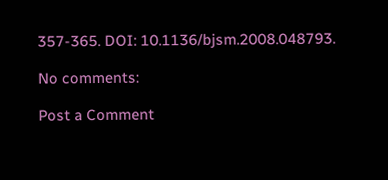357-365. DOI: 10.1136/bjsm.2008.048793.

No comments:

Post a Comment